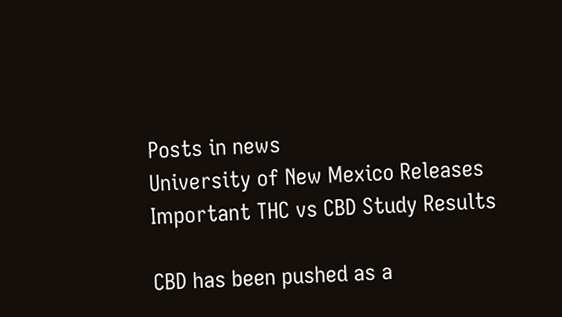Posts in news
University of New Mexico Releases Important THC vs CBD Study Results

CBD has been pushed as a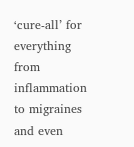‘cure-all’ for everything from inflammation to migraines and even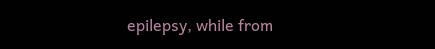epilepsy, while from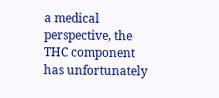a medical perspective, the THC component has unfortunately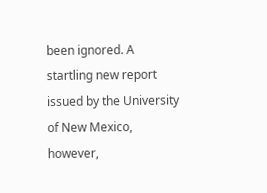been ignored. A startling new report issued by the University of New Mexico, however,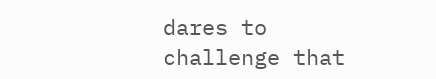dares to challenge that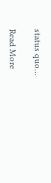status quo…

Read More